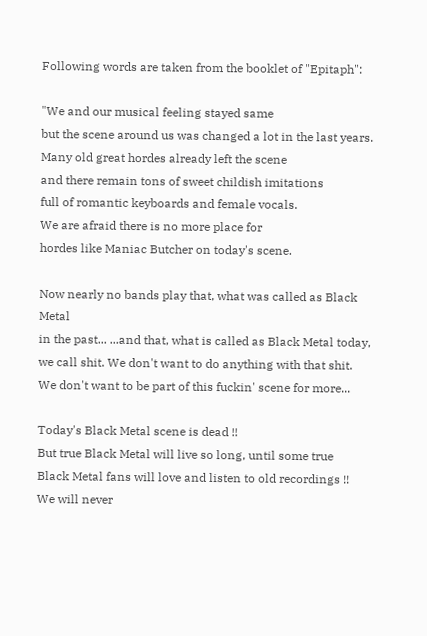Following words are taken from the booklet of "Epitaph":

"We and our musical feeling stayed same
but the scene around us was changed a lot in the last years.
Many old great hordes already left the scene
and there remain tons of sweet childish imitations
full of romantic keyboards and female vocals.
We are afraid there is no more place for
hordes like Maniac Butcher on today's scene.

Now nearly no bands play that, what was called as Black Metal
in the past... ...and that, what is called as Black Metal today,
we call shit. We don't want to do anything with that shit.
We don't want to be part of this fuckin' scene for more...

Today's Black Metal scene is dead !!
But true Black Metal will live so long, until some true
Black Metal fans will love and listen to old recordings !!
We will never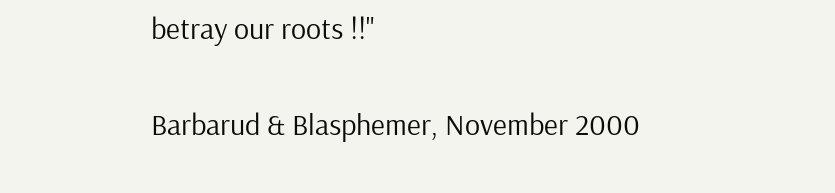betray our roots !!"

Barbarud & Blasphemer, November 2000